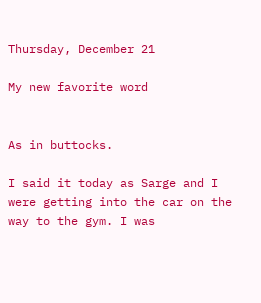Thursday, December 21

My new favorite word


As in buttocks.

I said it today as Sarge and I were getting into the car on the way to the gym. I was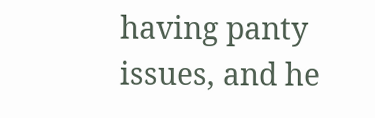having panty issues, and he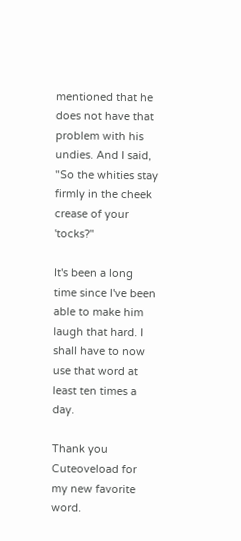mentioned that he does not have that problem with his undies. And I said, "So the whities stay firmly in the cheek crease of your 'tocks?"

It's been a long time since I've been able to make him laugh that hard. I shall have to now use that word at least ten times a day.

Thank you Cuteoveload for my new favorite word.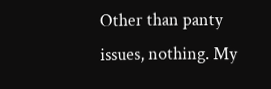Other than panty issues, nothing. My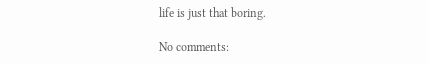life is just that boring.

No comments: